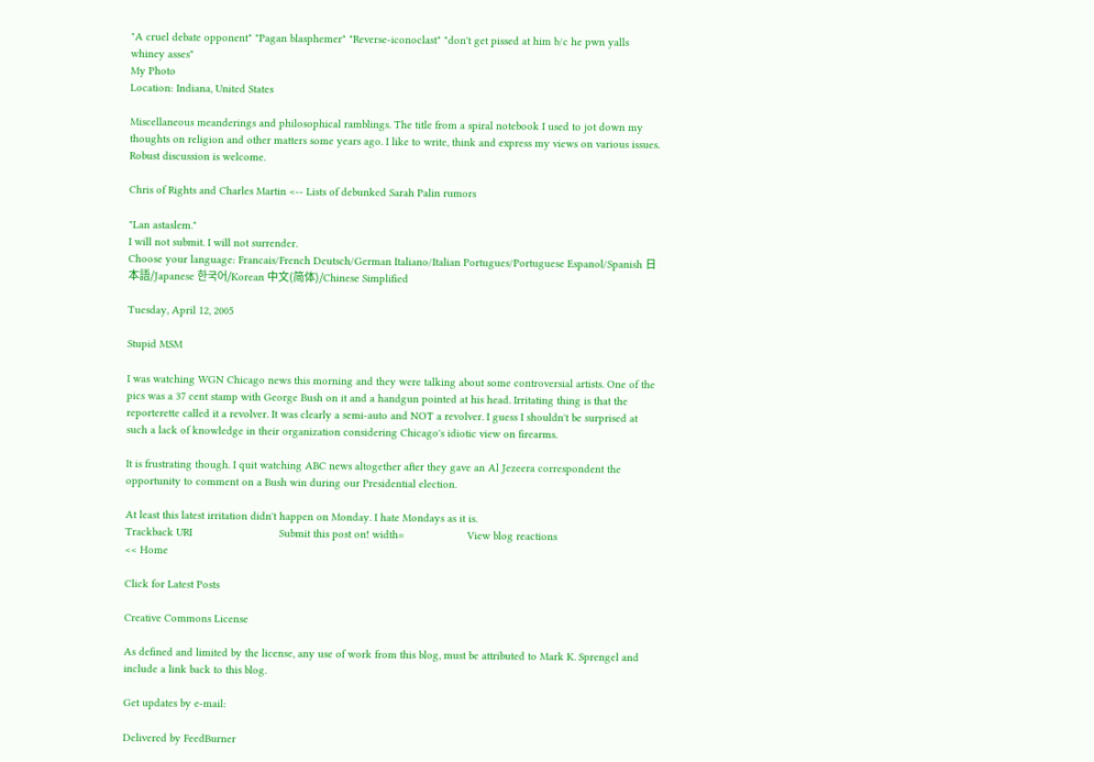"A cruel debate opponent" "Pagan blasphemer" "Reverse-iconoclast" "don't get pissed at him b/c he pwn yalls whiney asses"
My Photo
Location: Indiana, United States

Miscellaneous meanderings and philosophical ramblings. The title from a spiral notebook I used to jot down my thoughts on religion and other matters some years ago. I like to write, think and express my views on various issues. Robust discussion is welcome.

Chris of Rights and Charles Martin <-- Lists of debunked Sarah Palin rumors

"Lan astaslem."
I will not submit. I will not surrender.
Choose your language: Francais/French Deutsch/German Italiano/Italian Portugues/Portuguese Espanol/Spanish 日本語/Japanese 한국어/Korean 中文(简体)/Chinese Simplified

Tuesday, April 12, 2005

Stupid MSM

I was watching WGN Chicago news this morning and they were talking about some controversial artists. One of the pics was a 37 cent stamp with George Bush on it and a handgun pointed at his head. Irritating thing is that the reporterette called it a revolver. It was clearly a semi-auto and NOT a revolver. I guess I shouldn't be surprised at such a lack of knowledge in their organization considering Chicago's idiotic view on firearms.

It is frustrating though. I quit watching ABC news altogether after they gave an Al Jezeera correspondent the opportunity to comment on a Bush win during our Presidential election.

At least this latest irritation didn't happen on Monday. I hate Mondays as it is.
Trackback URI                             Submit this post on! width=                     View blog reactions
<< Home

Click for Latest Posts

Creative Commons License

As defined and limited by the license, any use of work from this blog, must be attributed to Mark K. Sprengel and include a link back to this blog.

Get updates by e-mail:

Delivered by FeedBurner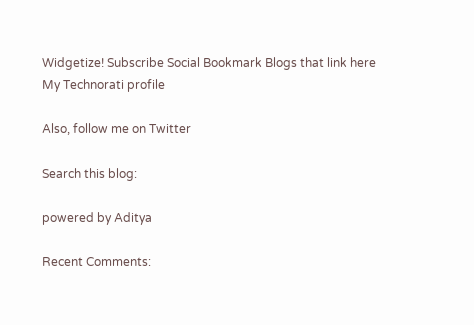Widgetize! Subscribe Social Bookmark Blogs that link here
My Technorati profile

Also, follow me on Twitter

Search this blog:

powered by Aditya

Recent Comments: